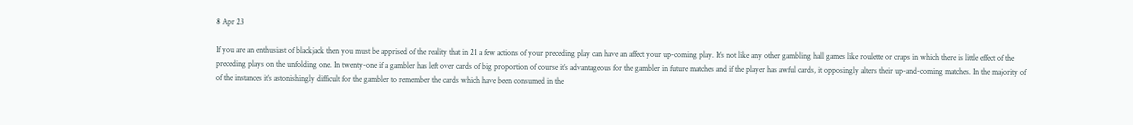8 Apr 23

If you are an enthusiast of blackjack then you must be apprised of the reality that in 21 a few actions of your preceding play can have an affect your up-coming play. It’s not like any other gambling hall games like roulette or craps in which there is little effect of the preceding plays on the unfolding one. In twenty-one if a gambler has left over cards of big proportion of course it’s advantageous for the gambler in future matches and if the player has awful cards, it opposingly alters their up-and-coming matches. In the majority of of the instances it’s astonishingly difficult for the gambler to remember the cards which have been consumed in the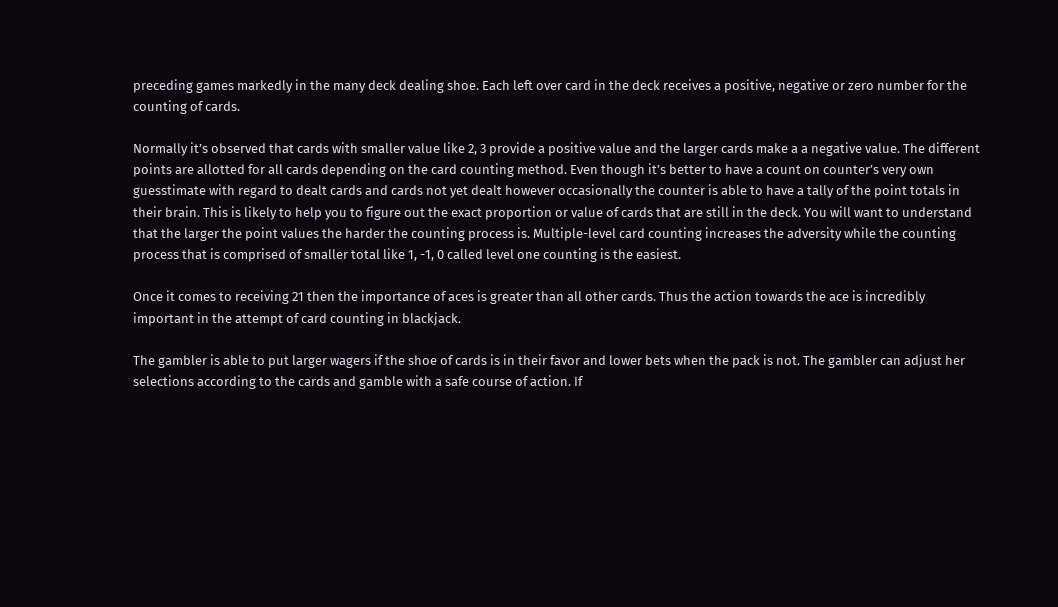preceding games markedly in the many deck dealing shoe. Each left over card in the deck receives a positive, negative or zero number for the counting of cards.

Normally it’s observed that cards with smaller value like 2, 3 provide a positive value and the larger cards make a a negative value. The different points are allotted for all cards depending on the card counting method. Even though it’s better to have a count on counter’s very own guesstimate with regard to dealt cards and cards not yet dealt however occasionally the counter is able to have a tally of the point totals in their brain. This is likely to help you to figure out the exact proportion or value of cards that are still in the deck. You will want to understand that the larger the point values the harder the counting process is. Multiple-level card counting increases the adversity while the counting process that is comprised of smaller total like 1, -1, 0 called level one counting is the easiest.

Once it comes to receiving 21 then the importance of aces is greater than all other cards. Thus the action towards the ace is incredibly important in the attempt of card counting in blackjack.

The gambler is able to put larger wagers if the shoe of cards is in their favor and lower bets when the pack is not. The gambler can adjust her selections according to the cards and gamble with a safe course of action. If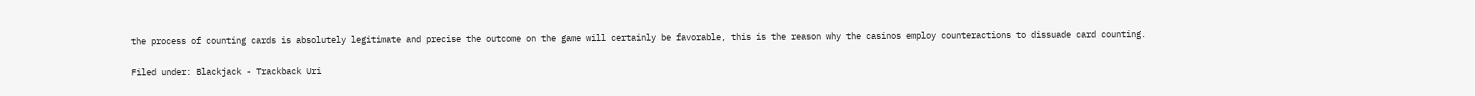the process of counting cards is absolutely legitimate and precise the outcome on the game will certainly be favorable, this is the reason why the casinos employ counteractions to dissuade card counting.

Filed under: Blackjack - Trackback Uri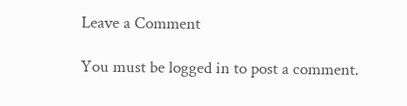Leave a Comment

You must be logged in to post a comment.